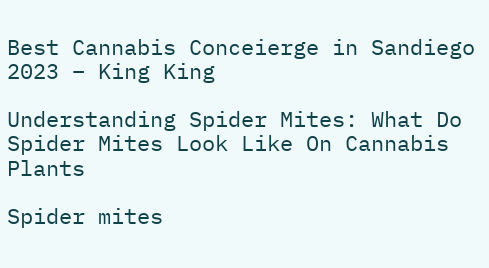Best Cannabis Conceierge in Sandiego 2023 – King King

Understanding Spider Mites: What Do Spider Mites Look Like On Cannabis Plants

Spider mites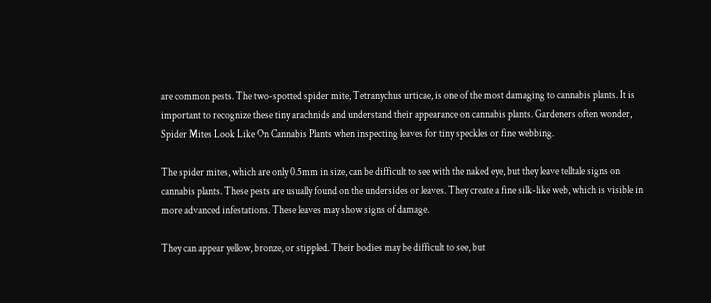are common pests. The two-spotted spider mite, Tetranychus urticae, is one of the most damaging to cannabis plants. It is important to recognize these tiny arachnids and understand their appearance on cannabis plants. Gardeners often wonder,  Spider Mites Look Like On Cannabis Plants when inspecting leaves for tiny speckles or fine webbing.

The spider mites, which are only 0.5mm in size, can be difficult to see with the naked eye, but they leave telltale signs on cannabis plants. These pests are usually found on the undersides or leaves. They create a fine silk-like web, which is visible in more advanced infestations. These leaves may show signs of damage.

They can appear yellow, bronze, or stippled. Their bodies may be difficult to see, but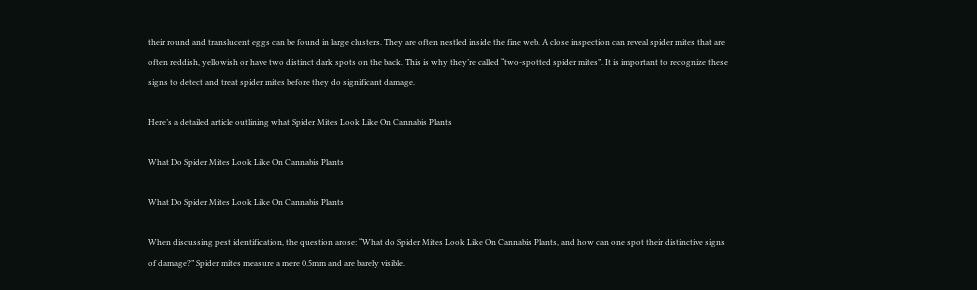their round and translucent eggs can be found in large clusters. They are often nestled inside the fine web. A close inspection can reveal spider mites that are often reddish, yellowish or have two distinct dark spots on the back. This is why they’re called “two-spotted spider mites”. It is important to recognize these signs to detect and treat spider mites before they do significant damage.

Here’s a detailed article outlining what Spider Mites Look Like On Cannabis Plants

What Do Spider Mites Look Like On Cannabis Plants

What Do Spider Mites Look Like On Cannabis Plants

When discussing pest identification, the question arose: “What do Spider Mites Look Like On Cannabis Plants, and how can one spot their distinctive signs of damage?” Spider mites measure a mere 0.5mm and are barely visible.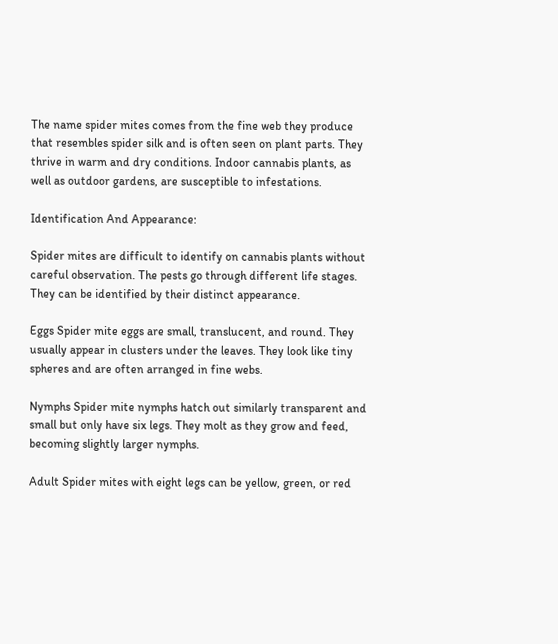The name spider mites comes from the fine web they produce that resembles spider silk and is often seen on plant parts. They thrive in warm and dry conditions. Indoor cannabis plants, as well as outdoor gardens, are susceptible to infestations.

Identification And Appearance:

Spider mites are difficult to identify on cannabis plants without careful observation. The pests go through different life stages. They can be identified by their distinct appearance.

Eggs Spider mite eggs are small, translucent, and round. They usually appear in clusters under the leaves. They look like tiny spheres and are often arranged in fine webs.

Nymphs Spider mite nymphs hatch out similarly transparent and small but only have six legs. They molt as they grow and feed, becoming slightly larger nymphs.

Adult Spider mites with eight legs can be yellow, green, or red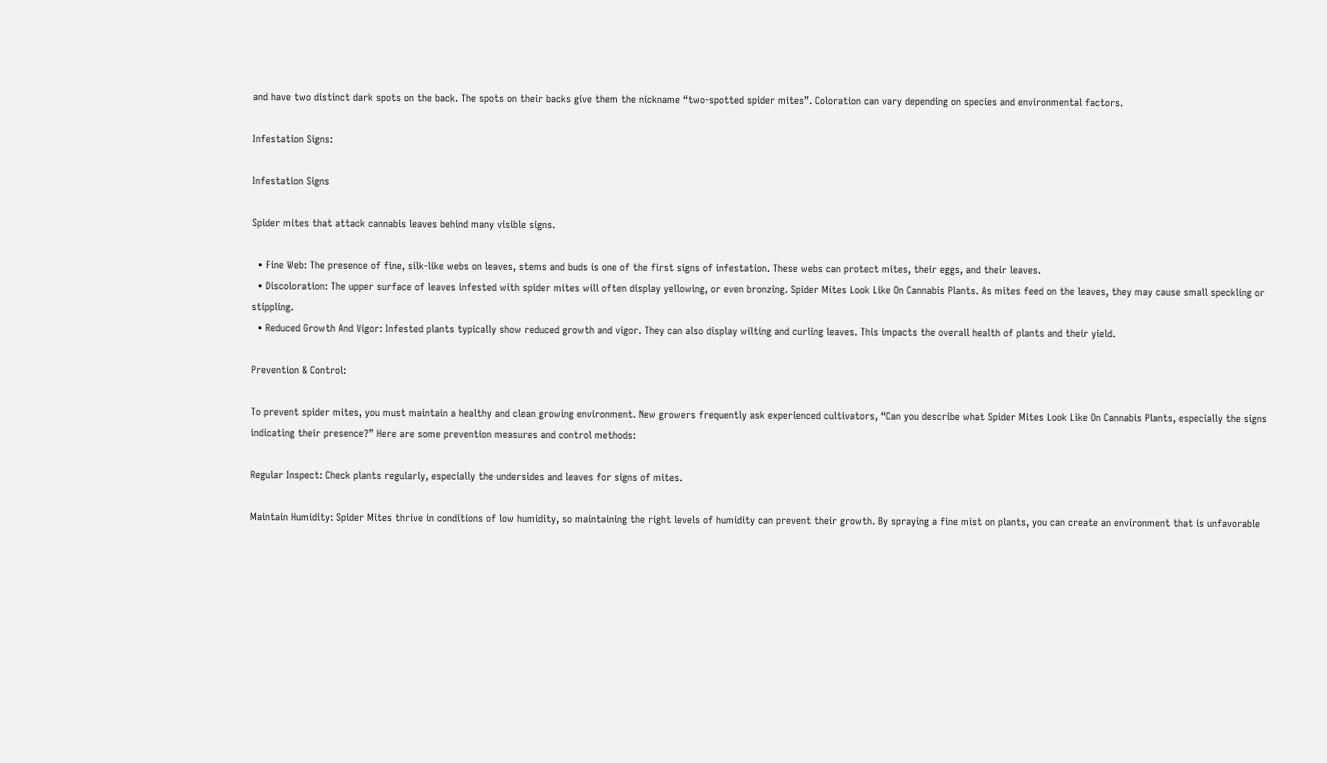and have two distinct dark spots on the back. The spots on their backs give them the nickname “two-spotted spider mites”. Coloration can vary depending on species and environmental factors.

Infestation Signs:

Infestation Signs

Spider mites that attack cannabis leaves behind many visible signs.

  • Fine Web: The presence of fine, silk-like webs on leaves, stems and buds is one of the first signs of infestation. These webs can protect mites, their eggs, and their leaves.
  • Discoloration: The upper surface of leaves infested with spider mites will often display yellowing, or even bronzing. Spider Mites Look Like On Cannabis Plants. As mites feed on the leaves, they may cause small speckling or stippling.
  • Reduced Growth And Vigor: Infested plants typically show reduced growth and vigor. They can also display wilting and curling leaves. This impacts the overall health of plants and their yield.

Prevention & Control:

To prevent spider mites, you must maintain a healthy and clean growing environment. New growers frequently ask experienced cultivators, “Can you describe what Spider Mites Look Like On Cannabis Plants, especially the signs indicating their presence?” Here are some prevention measures and control methods:

Regular Inspect: Check plants regularly, especially the undersides and leaves for signs of mites.

Maintain Humidity: Spider Mites thrive in conditions of low humidity, so maintaining the right levels of humidity can prevent their growth. By spraying a fine mist on plants, you can create an environment that is unfavorable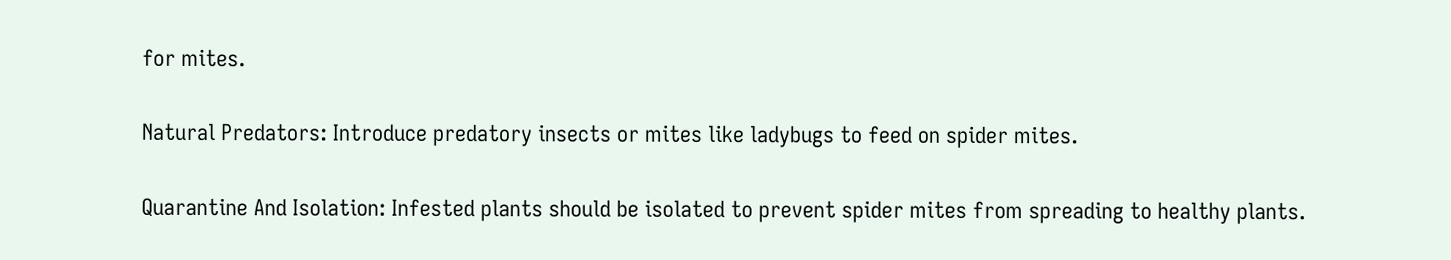for mites.

Natural Predators: Introduce predatory insects or mites like ladybugs to feed on spider mites.

Quarantine And Isolation: Infested plants should be isolated to prevent spider mites from spreading to healthy plants.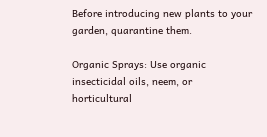Before introducing new plants to your garden, quarantine them.

Organic Sprays: Use organic insecticidal oils, neem, or horticultural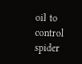oil to control spider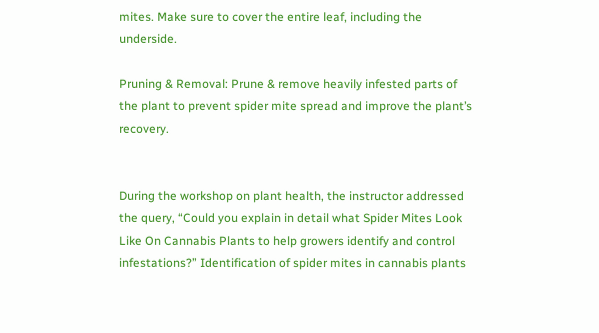mites. Make sure to cover the entire leaf, including the underside.

Pruning & Removal: Prune & remove heavily infested parts of the plant to prevent spider mite spread and improve the plant’s recovery.


During the workshop on plant health, the instructor addressed the query, “Could you explain in detail what Spider Mites Look Like On Cannabis Plants to help growers identify and control infestations?” Identification of spider mites in cannabis plants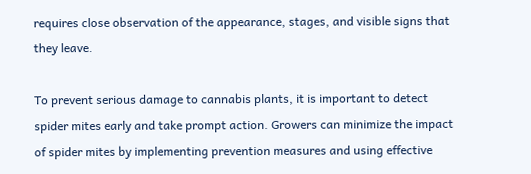requires close observation of the appearance, stages, and visible signs that they leave.

To prevent serious damage to cannabis plants, it is important to detect spider mites early and take prompt action. Growers can minimize the impact of spider mites by implementing prevention measures and using effective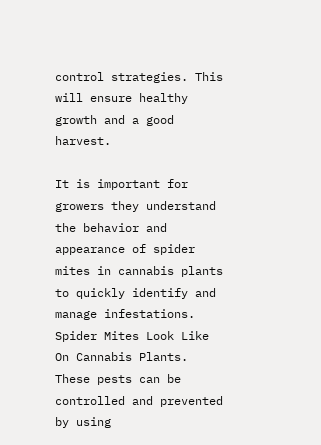control strategies. This will ensure healthy growth and a good harvest.

It is important for growers they understand the behavior and appearance of spider mites in cannabis plants to quickly identify and manage infestations. Spider Mites Look Like On Cannabis Plants. These pests can be controlled and prevented by using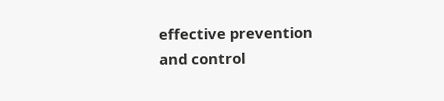effective prevention and control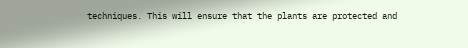techniques. This will ensure that the plants are protected and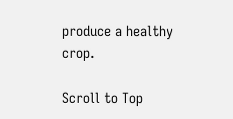produce a healthy crop.

Scroll to Top